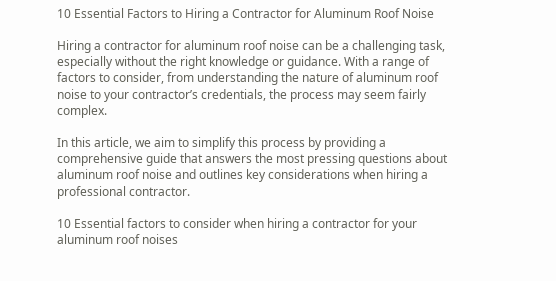10 Essential Factors to Hiring a Contractor for Aluminum Roof Noise

Hiring a contractor for aluminum roof noise can be a challenging task, especially without the right knowledge or guidance. With a range of factors to consider, from understanding the nature of aluminum roof noise to your contractor’s credentials, the process may seem fairly complex.

In this article, we aim to simplify this process by providing a comprehensive guide that answers the most pressing questions about aluminum roof noise and outlines key considerations when hiring a professional contractor.

10 Essential factors to consider when hiring a contractor for your aluminum roof noises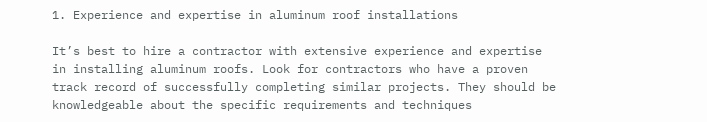1. Experience and expertise in aluminum roof installations

It’s best to hire a contractor with extensive experience and expertise in installing aluminum roofs. Look for contractors who have a proven track record of successfully completing similar projects. They should be knowledgeable about the specific requirements and techniques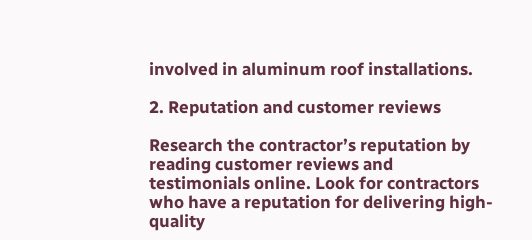involved in aluminum roof installations.

2. Reputation and customer reviews

Research the contractor’s reputation by reading customer reviews and testimonials online. Look for contractors who have a reputation for delivering high-quality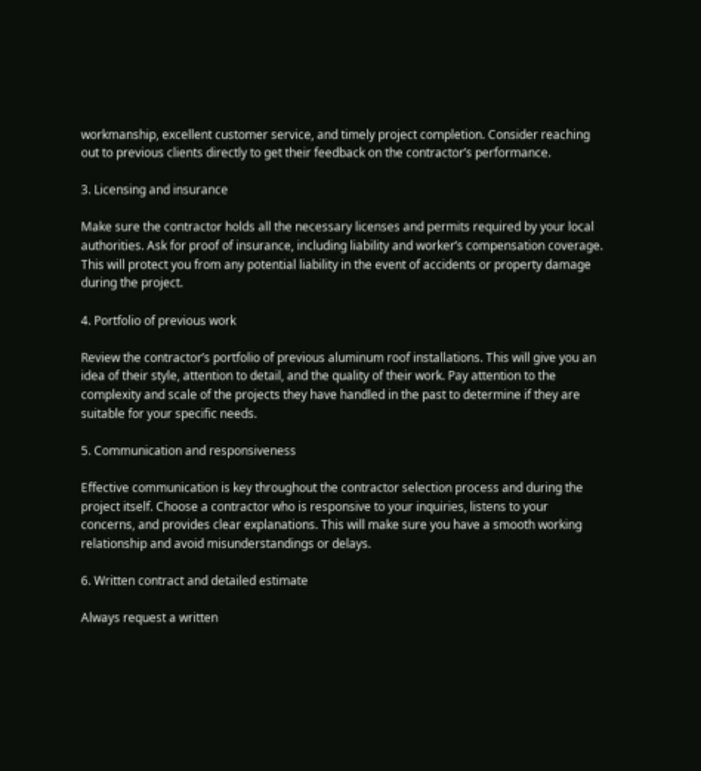workmanship, excellent customer service, and timely project completion. Consider reaching out to previous clients directly to get their feedback on the contractor’s performance.

3. Licensing and insurance

Make sure the contractor holds all the necessary licenses and permits required by your local authorities. Ask for proof of insurance, including liability and worker’s compensation coverage. This will protect you from any potential liability in the event of accidents or property damage during the project.

4. Portfolio of previous work

Review the contractor’s portfolio of previous aluminum roof installations. This will give you an idea of their style, attention to detail, and the quality of their work. Pay attention to the complexity and scale of the projects they have handled in the past to determine if they are suitable for your specific needs.

5. Communication and responsiveness

Effective communication is key throughout the contractor selection process and during the project itself. Choose a contractor who is responsive to your inquiries, listens to your concerns, and provides clear explanations. This will make sure you have a smooth working relationship and avoid misunderstandings or delays.

6. Written contract and detailed estimate

Always request a written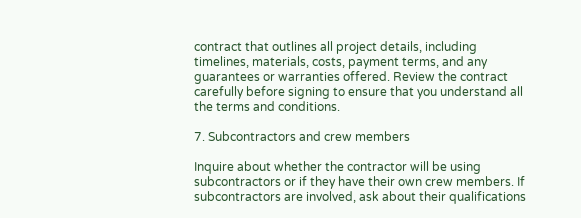contract that outlines all project details, including timelines, materials, costs, payment terms, and any guarantees or warranties offered. Review the contract carefully before signing to ensure that you understand all the terms and conditions.

7. Subcontractors and crew members

Inquire about whether the contractor will be using subcontractors or if they have their own crew members. If subcontractors are involved, ask about their qualifications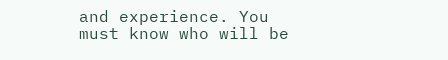and experience. You must know who will be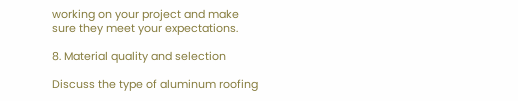working on your project and make sure they meet your expectations.

8. Material quality and selection

Discuss the type of aluminum roofing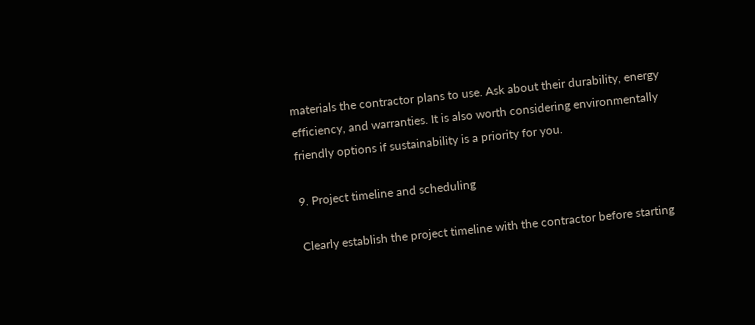materials the contractor plans to use. Ask about their durability, energy efficiency, and warranties. It is also worth considering environmentally friendly options if sustainability is a priority for you.

9. Project timeline and scheduling

Clearly establish the project timeline with the contractor before starting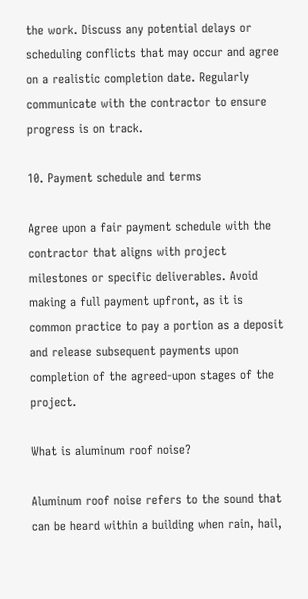the work. Discuss any potential delays or scheduling conflicts that may occur and agree on a realistic completion date. Regularly communicate with the contractor to ensure progress is on track.

10. Payment schedule and terms

Agree upon a fair payment schedule with the contractor that aligns with project milestones or specific deliverables. Avoid making a full payment upfront, as it is common practice to pay a portion as a deposit and release subsequent payments upon completion of the agreed-upon stages of the project.

What is aluminum roof noise?

Aluminum roof noise refers to the sound that can be heard within a building when rain, hail,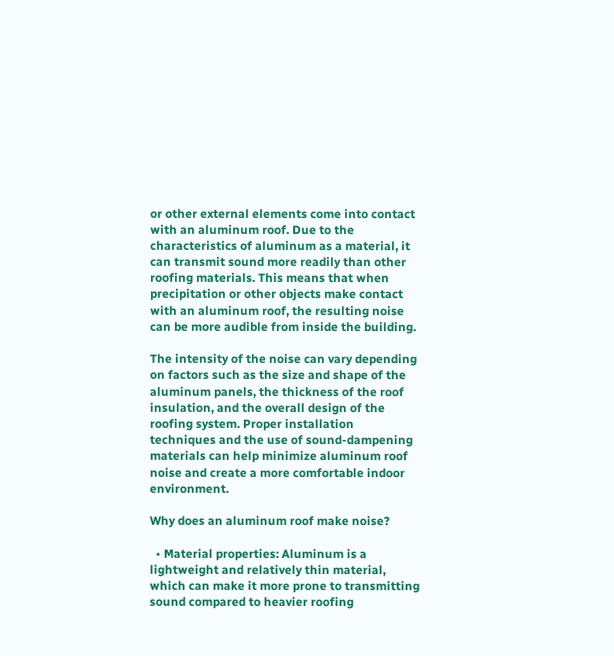or other external elements come into contact with an aluminum roof. Due to the characteristics of aluminum as a material, it can transmit sound more readily than other roofing materials. This means that when precipitation or other objects make contact with an aluminum roof, the resulting noise can be more audible from inside the building.

The intensity of the noise can vary depending on factors such as the size and shape of the aluminum panels, the thickness of the roof insulation, and the overall design of the roofing system. Proper installation techniques and the use of sound-dampening materials can help minimize aluminum roof noise and create a more comfortable indoor environment.

Why does an aluminum roof make noise?

  • Material properties: Aluminum is a lightweight and relatively thin material, which can make it more prone to transmitting sound compared to heavier roofing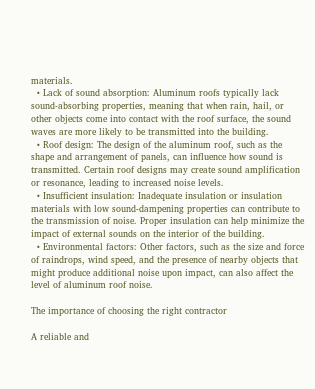materials.
  • Lack of sound absorption: Aluminum roofs typically lack sound-absorbing properties, meaning that when rain, hail, or other objects come into contact with the roof surface, the sound waves are more likely to be transmitted into the building.
  • Roof design: The design of the aluminum roof, such as the shape and arrangement of panels, can influence how sound is transmitted. Certain roof designs may create sound amplification or resonance, leading to increased noise levels.
  • Insufficient insulation: Inadequate insulation or insulation materials with low sound-dampening properties can contribute to the transmission of noise. Proper insulation can help minimize the impact of external sounds on the interior of the building.
  • Environmental factors: Other factors, such as the size and force of raindrops, wind speed, and the presence of nearby objects that might produce additional noise upon impact, can also affect the level of aluminum roof noise.

The importance of choosing the right contractor

A reliable and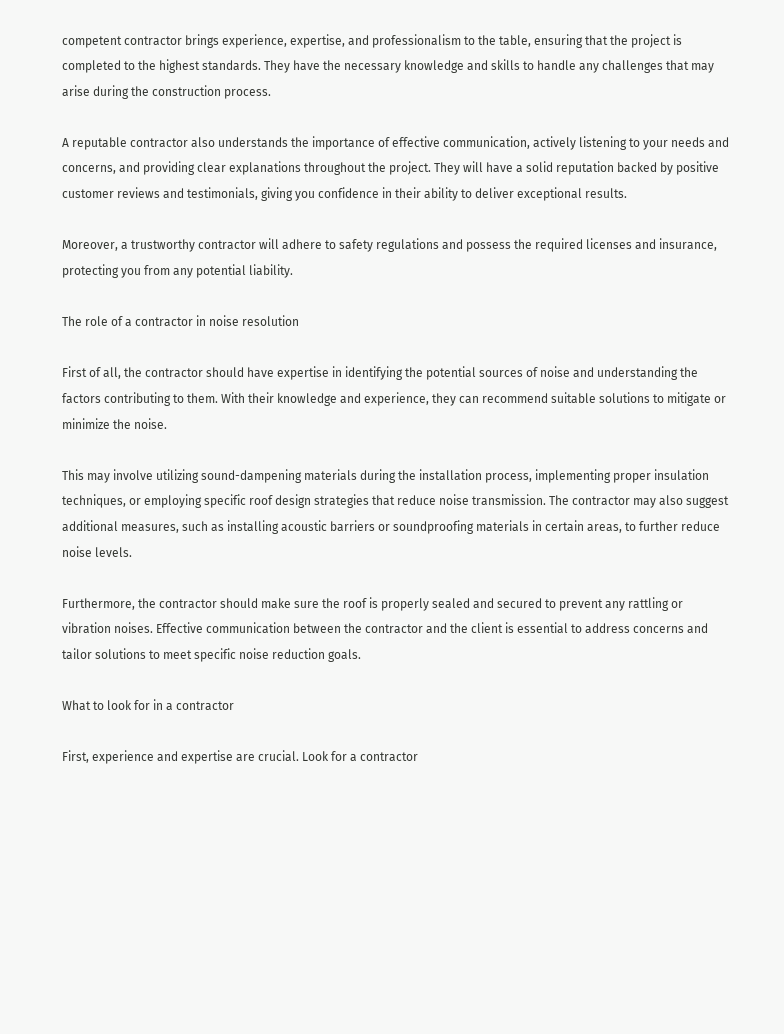competent contractor brings experience, expertise, and professionalism to the table, ensuring that the project is completed to the highest standards. They have the necessary knowledge and skills to handle any challenges that may arise during the construction process.

A reputable contractor also understands the importance of effective communication, actively listening to your needs and concerns, and providing clear explanations throughout the project. They will have a solid reputation backed by positive customer reviews and testimonials, giving you confidence in their ability to deliver exceptional results.

Moreover, a trustworthy contractor will adhere to safety regulations and possess the required licenses and insurance, protecting you from any potential liability.

The role of a contractor in noise resolution

First of all, the contractor should have expertise in identifying the potential sources of noise and understanding the factors contributing to them. With their knowledge and experience, they can recommend suitable solutions to mitigate or minimize the noise.

This may involve utilizing sound-dampening materials during the installation process, implementing proper insulation techniques, or employing specific roof design strategies that reduce noise transmission. The contractor may also suggest additional measures, such as installing acoustic barriers or soundproofing materials in certain areas, to further reduce noise levels.

Furthermore, the contractor should make sure the roof is properly sealed and secured to prevent any rattling or vibration noises. Effective communication between the contractor and the client is essential to address concerns and tailor solutions to meet specific noise reduction goals.

What to look for in a contractor

First, experience and expertise are crucial. Look for a contractor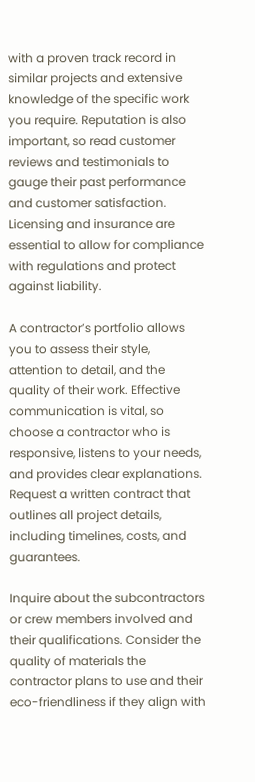with a proven track record in similar projects and extensive knowledge of the specific work you require. Reputation is also important, so read customer reviews and testimonials to gauge their past performance and customer satisfaction. Licensing and insurance are essential to allow for compliance with regulations and protect against liability.

A contractor’s portfolio allows you to assess their style, attention to detail, and the quality of their work. Effective communication is vital, so choose a contractor who is responsive, listens to your needs, and provides clear explanations. Request a written contract that outlines all project details, including timelines, costs, and guarantees.

Inquire about the subcontractors or crew members involved and their qualifications. Consider the quality of materials the contractor plans to use and their eco-friendliness if they align with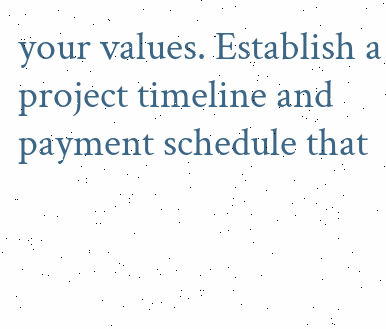your values. Establish a project timeline and payment schedule that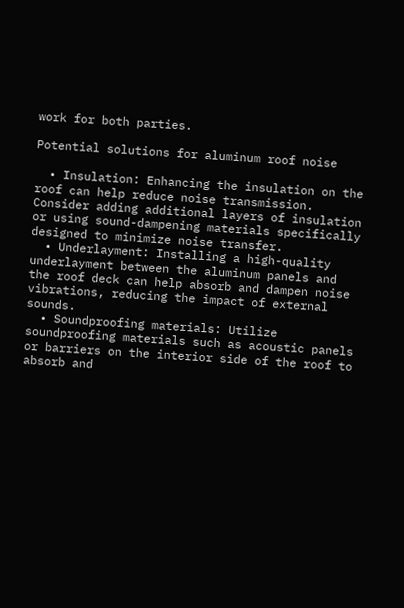work for both parties.

Potential solutions for aluminum roof noise

  • Insulation: Enhancing the insulation on the roof can help reduce noise transmission. Consider adding additional layers of insulation or using sound-dampening materials specifically designed to minimize noise transfer.
  • Underlayment: Installing a high-quality underlayment between the aluminum panels and the roof deck can help absorb and dampen noise vibrations, reducing the impact of external sounds.
  • Soundproofing materials: Utilize soundproofing materials such as acoustic panels or barriers on the interior side of the roof to absorb and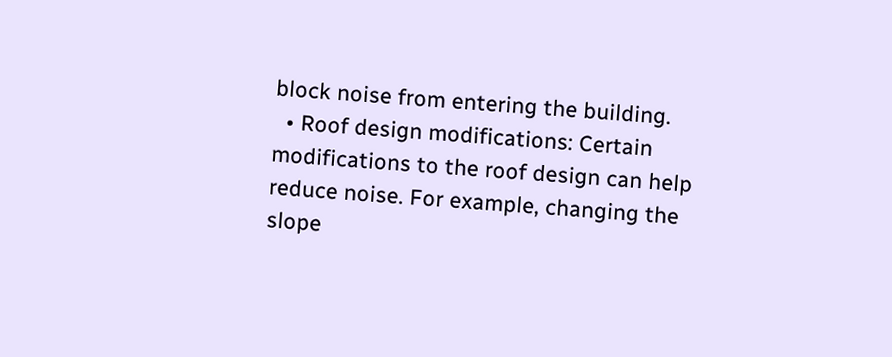block noise from entering the building.
  • Roof design modifications: Certain modifications to the roof design can help reduce noise. For example, changing the slope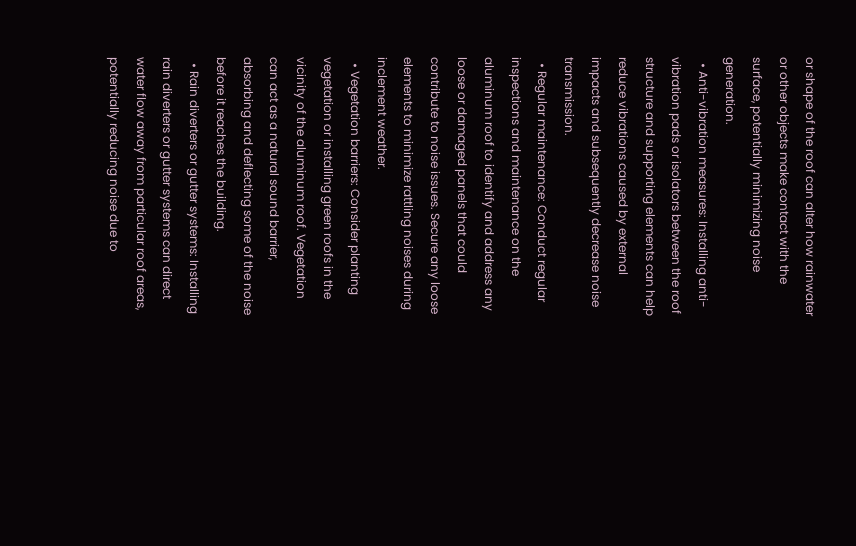or shape of the roof can alter how rainwater or other objects make contact with the surface, potentially minimizing noise generation.
  • Anti-vibration measures: Installing anti-vibration pads or isolators between the roof structure and supporting elements can help reduce vibrations caused by external impacts and subsequently decrease noise transmission.
  • Regular maintenance: Conduct regular inspections and maintenance on the aluminum roof to identify and address any loose or damaged panels that could contribute to noise issues. Secure any loose elements to minimize rattling noises during inclement weather.
  • Vegetation barriers: Consider planting vegetation or installing green roofs in the vicinity of the aluminum roof. Vegetation can act as a natural sound barrier, absorbing and deflecting some of the noise before it reaches the building.
  • Rain diverters or gutter systems: Installing rain diverters or gutter systems can direct water flow away from particular roof areas, potentially reducing noise due to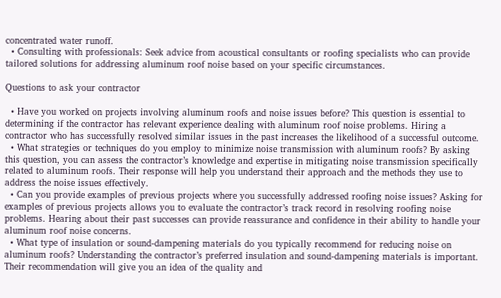concentrated water runoff.
  • Consulting with professionals: Seek advice from acoustical consultants or roofing specialists who can provide tailored solutions for addressing aluminum roof noise based on your specific circumstances.

Questions to ask your contractor

  • Have you worked on projects involving aluminum roofs and noise issues before? This question is essential to determining if the contractor has relevant experience dealing with aluminum roof noise problems. Hiring a contractor who has successfully resolved similar issues in the past increases the likelihood of a successful outcome.
  • What strategies or techniques do you employ to minimize noise transmission with aluminum roofs? By asking this question, you can assess the contractor’s knowledge and expertise in mitigating noise transmission specifically related to aluminum roofs. Their response will help you understand their approach and the methods they use to address the noise issues effectively.
  • Can you provide examples of previous projects where you successfully addressed roofing noise issues? Asking for examples of previous projects allows you to evaluate the contractor’s track record in resolving roofing noise problems. Hearing about their past successes can provide reassurance and confidence in their ability to handle your aluminum roof noise concerns.
  • What type of insulation or sound-dampening materials do you typically recommend for reducing noise on aluminum roofs? Understanding the contractor’s preferred insulation and sound-dampening materials is important. Their recommendation will give you an idea of the quality and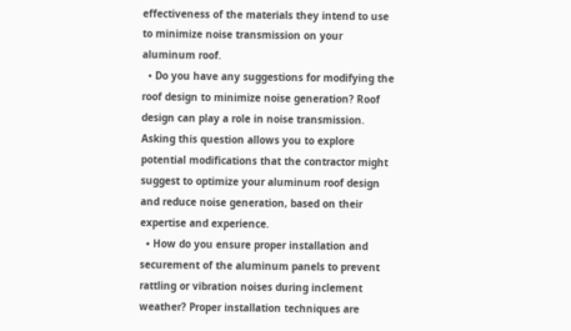effectiveness of the materials they intend to use to minimize noise transmission on your aluminum roof.
  • Do you have any suggestions for modifying the roof design to minimize noise generation? Roof design can play a role in noise transmission. Asking this question allows you to explore potential modifications that the contractor might suggest to optimize your aluminum roof design and reduce noise generation, based on their expertise and experience.
  • How do you ensure proper installation and securement of the aluminum panels to prevent rattling or vibration noises during inclement weather? Proper installation techniques are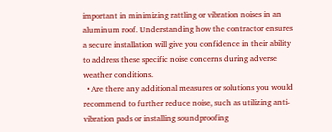important in minimizing rattling or vibration noises in an aluminum roof. Understanding how the contractor ensures a secure installation will give you confidence in their ability to address these specific noise concerns during adverse weather conditions.
  • Are there any additional measures or solutions you would recommend to further reduce noise, such as utilizing anti-vibration pads or installing soundproofing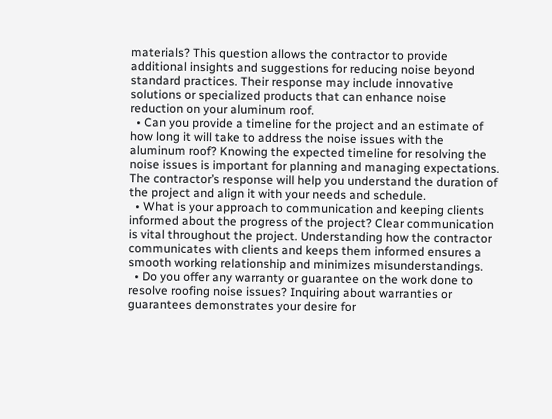materials? This question allows the contractor to provide additional insights and suggestions for reducing noise beyond standard practices. Their response may include innovative solutions or specialized products that can enhance noise reduction on your aluminum roof.
  • Can you provide a timeline for the project and an estimate of how long it will take to address the noise issues with the aluminum roof? Knowing the expected timeline for resolving the noise issues is important for planning and managing expectations. The contractor’s response will help you understand the duration of the project and align it with your needs and schedule.
  • What is your approach to communication and keeping clients informed about the progress of the project? Clear communication is vital throughout the project. Understanding how the contractor communicates with clients and keeps them informed ensures a smooth working relationship and minimizes misunderstandings.
  • Do you offer any warranty or guarantee on the work done to resolve roofing noise issues? Inquiring about warranties or guarantees demonstrates your desire for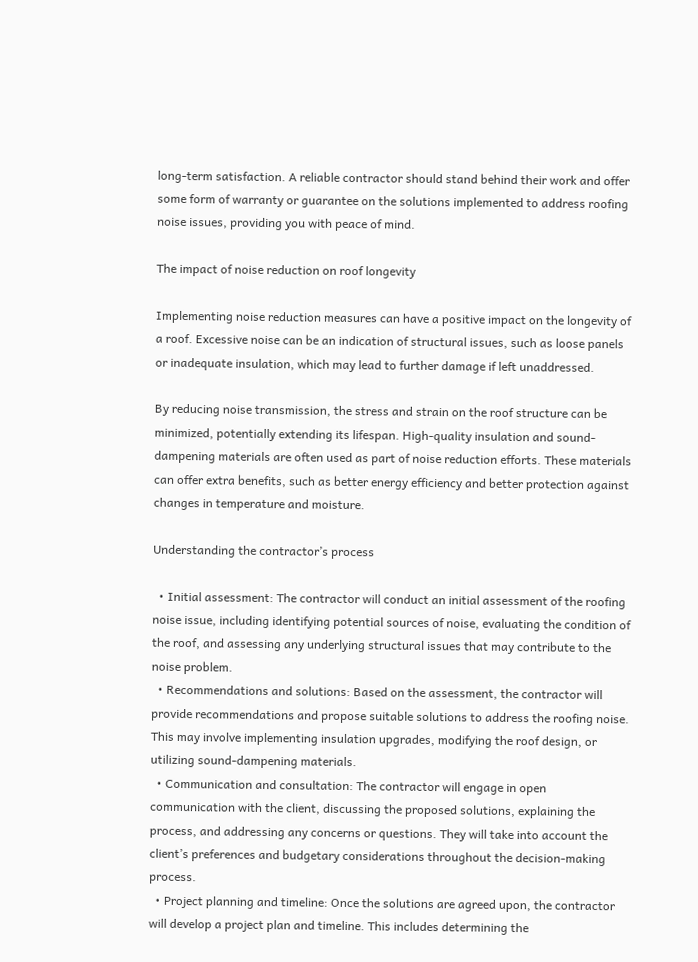long-term satisfaction. A reliable contractor should stand behind their work and offer some form of warranty or guarantee on the solutions implemented to address roofing noise issues, providing you with peace of mind.

The impact of noise reduction on roof longevity

Implementing noise reduction measures can have a positive impact on the longevity of a roof. Excessive noise can be an indication of structural issues, such as loose panels or inadequate insulation, which may lead to further damage if left unaddressed.

By reducing noise transmission, the stress and strain on the roof structure can be minimized, potentially extending its lifespan. High-quality insulation and sound-dampening materials are often used as part of noise reduction efforts. These materials can offer extra benefits, such as better energy efficiency and better protection against changes in temperature and moisture.

Understanding the contractor’s process

  • Initial assessment: The contractor will conduct an initial assessment of the roofing noise issue, including identifying potential sources of noise, evaluating the condition of the roof, and assessing any underlying structural issues that may contribute to the noise problem.
  • Recommendations and solutions: Based on the assessment, the contractor will provide recommendations and propose suitable solutions to address the roofing noise. This may involve implementing insulation upgrades, modifying the roof design, or utilizing sound-dampening materials.
  • Communication and consultation: The contractor will engage in open communication with the client, discussing the proposed solutions, explaining the process, and addressing any concerns or questions. They will take into account the client’s preferences and budgetary considerations throughout the decision-making process.
  • Project planning and timeline: Once the solutions are agreed upon, the contractor will develop a project plan and timeline. This includes determining the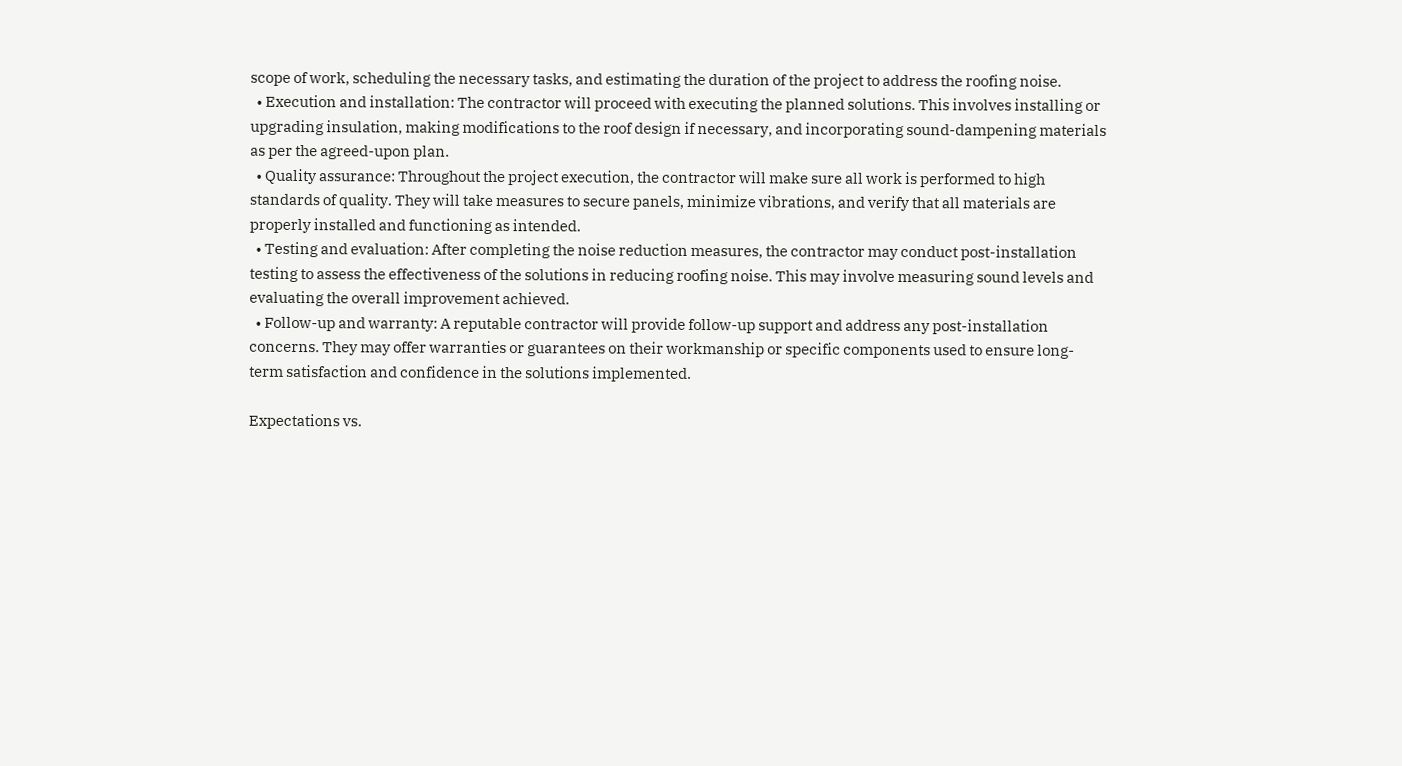scope of work, scheduling the necessary tasks, and estimating the duration of the project to address the roofing noise.
  • Execution and installation: The contractor will proceed with executing the planned solutions. This involves installing or upgrading insulation, making modifications to the roof design if necessary, and incorporating sound-dampening materials as per the agreed-upon plan.
  • Quality assurance: Throughout the project execution, the contractor will make sure all work is performed to high standards of quality. They will take measures to secure panels, minimize vibrations, and verify that all materials are properly installed and functioning as intended.
  • Testing and evaluation: After completing the noise reduction measures, the contractor may conduct post-installation testing to assess the effectiveness of the solutions in reducing roofing noise. This may involve measuring sound levels and evaluating the overall improvement achieved.
  • Follow-up and warranty: A reputable contractor will provide follow-up support and address any post-installation concerns. They may offer warranties or guarantees on their workmanship or specific components used to ensure long-term satisfaction and confidence in the solutions implemented.

Expectations vs.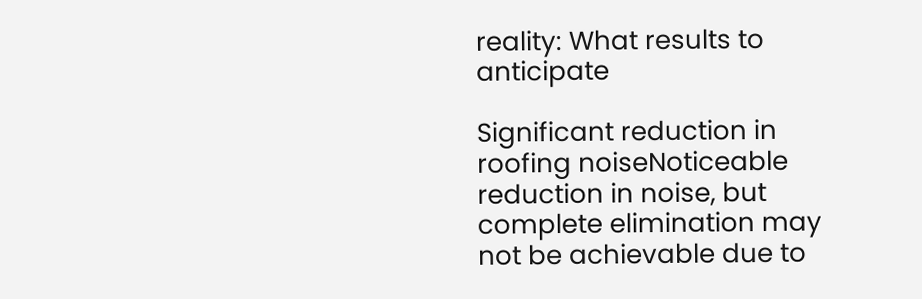reality: What results to anticipate

Significant reduction in roofing noiseNoticeable reduction in noise, but complete elimination may not be achievable due to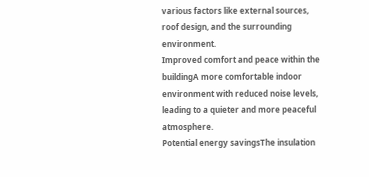various factors like external sources, roof design, and the surrounding environment.
Improved comfort and peace within the buildingA more comfortable indoor environment with reduced noise levels, leading to a quieter and more peaceful atmosphere.
Potential energy savingsThe insulation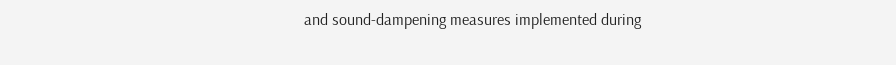and sound-dampening measures implemented during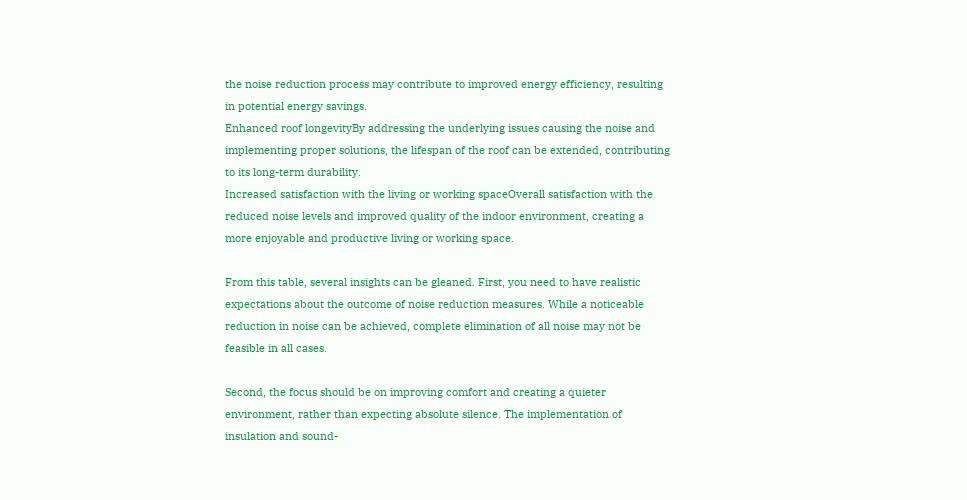the noise reduction process may contribute to improved energy efficiency, resulting in potential energy savings.
Enhanced roof longevityBy addressing the underlying issues causing the noise and implementing proper solutions, the lifespan of the roof can be extended, contributing to its long-term durability.
Increased satisfaction with the living or working spaceOverall satisfaction with the reduced noise levels and improved quality of the indoor environment, creating a more enjoyable and productive living or working space.

From this table, several insights can be gleaned. First, you need to have realistic expectations about the outcome of noise reduction measures. While a noticeable reduction in noise can be achieved, complete elimination of all noise may not be feasible in all cases.

Second, the focus should be on improving comfort and creating a quieter environment, rather than expecting absolute silence. The implementation of insulation and sound-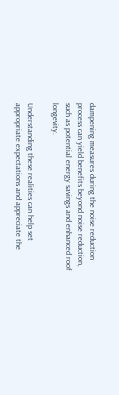dampening measures during the noise reduction process can yield benefits beyond noise reduction, such as potential energy savings and enhanced roof longevity.

Understanding these realities can help set appropriate expectations and appreciate the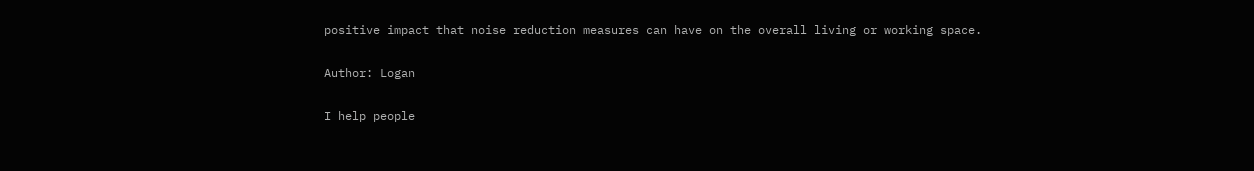positive impact that noise reduction measures can have on the overall living or working space.

Author: Logan

I help people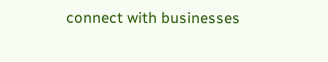connect with businesses